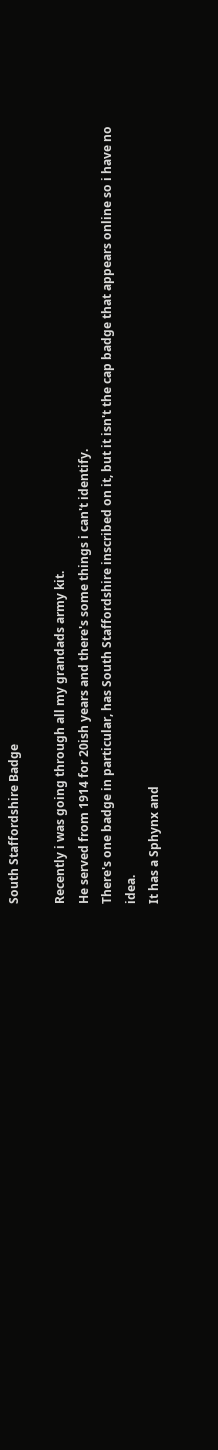South Staffordshire Badge

Recently i was going through all my grandads army kit.
He served from 1914 for 20ish years and there's some things i can't identify.
There's one badge in particular, has South Staffordshire inscribed on it, but it isn't the cap badge that appears online so i have no idea.
It has a Sphynx and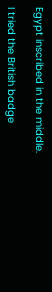Egypt inscribed in the middle.

I tried the British badge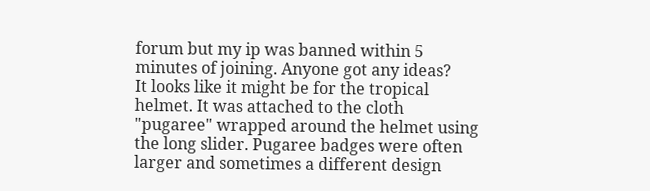forum but my ip was banned within 5 minutes of joining. Anyone got any ideas?
It looks like it might be for the tropical helmet. It was attached to the cloth "pugaree" wrapped around the helmet using the long slider. Pugaree badges were often larger and sometimes a different design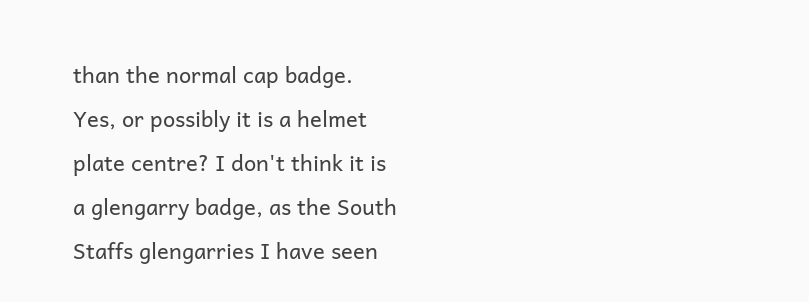than the normal cap badge.
Yes, or possibly it is a helmet plate centre? I don't think it is a glengarry badge, as the South Staffs glengarries I have seen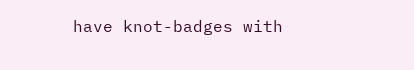have knot-badges with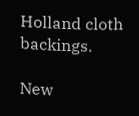Holland cloth backings.

New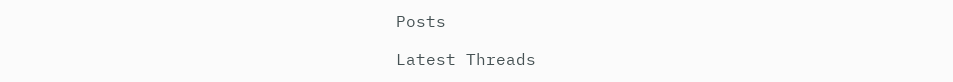Posts

Latest Threads